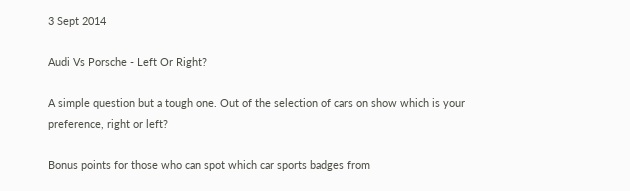3 Sept 2014

Audi Vs Porsche - Left Or Right?

A simple question but a tough one. Out of the selection of cars on show which is your preference, right or left?

Bonus points for those who can spot which car sports badges from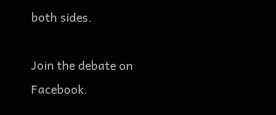both sides.

Join the debate on Facebook.